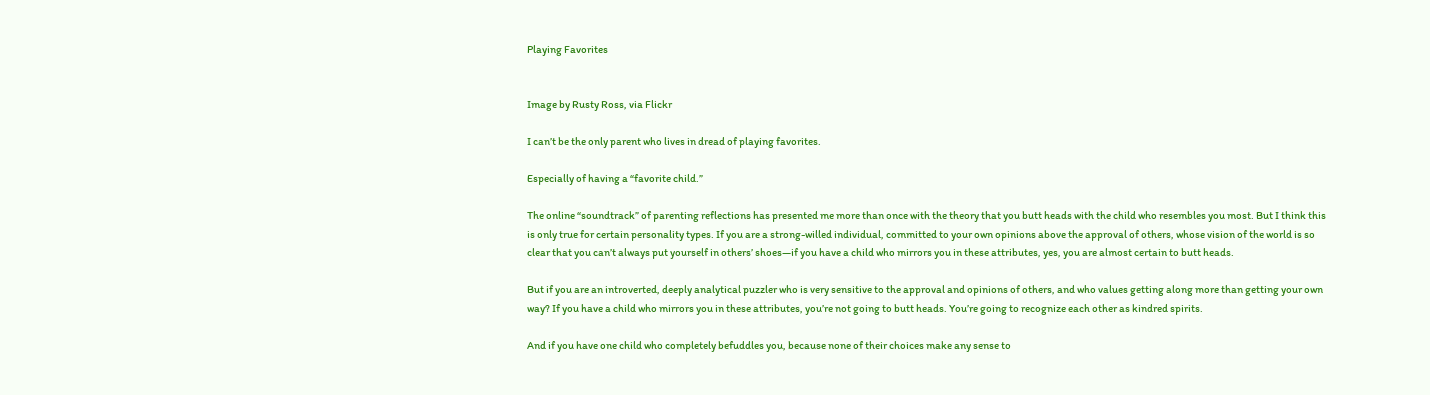Playing Favorites


Image by Rusty Ross, via Flickr

I can’t be the only parent who lives in dread of playing favorites.

Especially of having a “favorite child.”

The online “soundtrack” of parenting reflections has presented me more than once with the theory that you butt heads with the child who resembles you most. But I think this is only true for certain personality types. If you are a strong-willed individual, committed to your own opinions above the approval of others, whose vision of the world is so clear that you can’t always put yourself in others’ shoes—if you have a child who mirrors you in these attributes, yes, you are almost certain to butt heads.

But if you are an introverted, deeply analytical puzzler who is very sensitive to the approval and opinions of others, and who values getting along more than getting your own way? If you have a child who mirrors you in these attributes, you’re not going to butt heads. You’re going to recognize each other as kindred spirits.

And if you have one child who completely befuddles you, because none of their choices make any sense to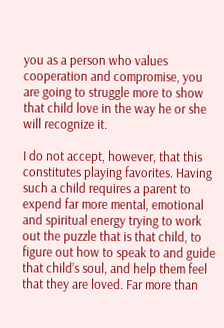you as a person who values cooperation and compromise, you are going to struggle more to show that child love in the way he or she will recognize it.

I do not accept, however, that this constitutes playing favorites. Having such a child requires a parent to expend far more mental, emotional and spiritual energy trying to work out the puzzle that is that child, to figure out how to speak to and guide that child’s soul, and help them feel that they are loved. Far more than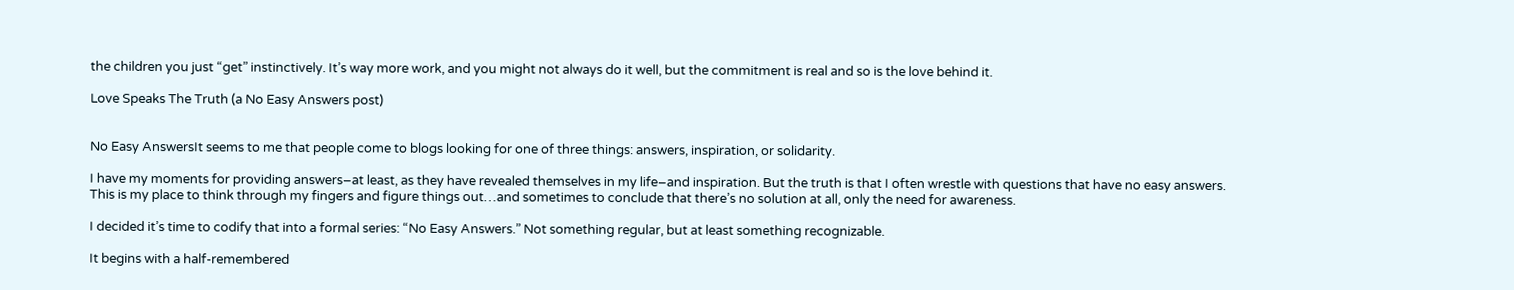the children you just “get” instinctively. It’s way more work, and you might not always do it well, but the commitment is real and so is the love behind it.

Love Speaks The Truth (a No Easy Answers post)


No Easy AnswersIt seems to me that people come to blogs looking for one of three things: answers, inspiration, or solidarity.

I have my moments for providing answers–at least, as they have revealed themselves in my life–and inspiration. But the truth is that I often wrestle with questions that have no easy answers.  This is my place to think through my fingers and figure things out…and sometimes to conclude that there’s no solution at all, only the need for awareness.

I decided it’s time to codify that into a formal series: “No Easy Answers.” Not something regular, but at least something recognizable.

It begins with a half-remembered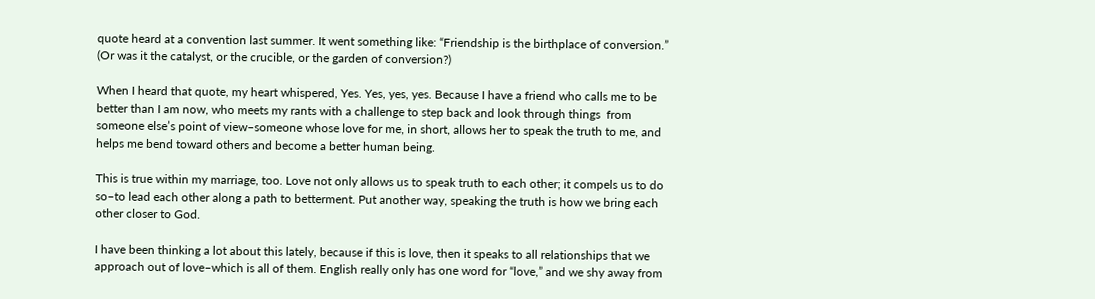quote heard at a convention last summer. It went something like: “Friendship is the birthplace of conversion.” (Or was it the catalyst, or the crucible, or the garden of conversion?)

When I heard that quote, my heart whispered, Yes. Yes, yes, yes. Because I have a friend who calls me to be better than I am now, who meets my rants with a challenge to step back and look through things  from someone else’s point of view–someone whose love for me, in short, allows her to speak the truth to me, and helps me bend toward others and become a better human being.

This is true within my marriage, too. Love not only allows us to speak truth to each other; it compels us to do so–to lead each other along a path to betterment. Put another way, speaking the truth is how we bring each other closer to God.

I have been thinking a lot about this lately, because if this is love, then it speaks to all relationships that we approach out of love–which is all of them. English really only has one word for “love,” and we shy away from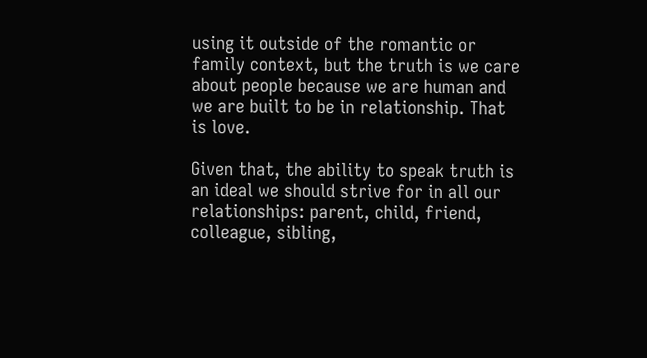using it outside of the romantic or family context, but the truth is we care about people because we are human and we are built to be in relationship. That is love.

Given that, the ability to speak truth is an ideal we should strive for in all our relationships: parent, child, friend, colleague, sibling,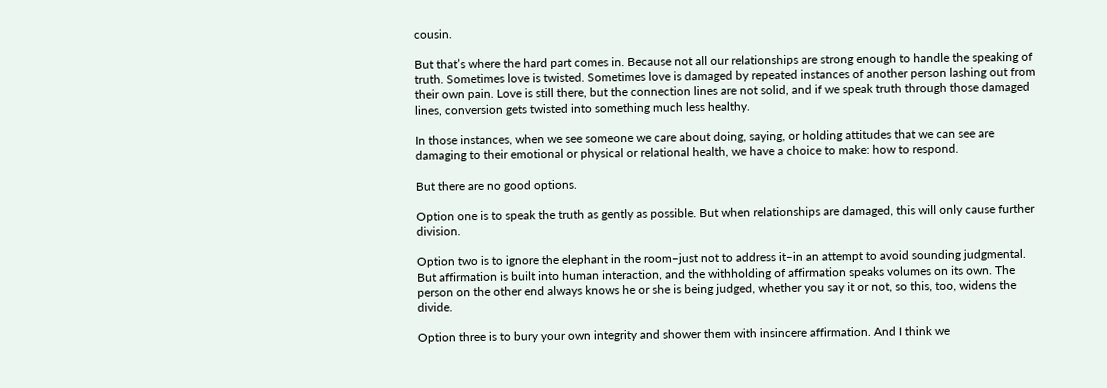cousin.

But that’s where the hard part comes in. Because not all our relationships are strong enough to handle the speaking of truth. Sometimes love is twisted. Sometimes love is damaged by repeated instances of another person lashing out from their own pain. Love is still there, but the connection lines are not solid, and if we speak truth through those damaged lines, conversion gets twisted into something much less healthy.

In those instances, when we see someone we care about doing, saying, or holding attitudes that we can see are damaging to their emotional or physical or relational health, we have a choice to make: how to respond.

But there are no good options.

Option one is to speak the truth as gently as possible. But when relationships are damaged, this will only cause further division.

Option two is to ignore the elephant in the room–just not to address it–in an attempt to avoid sounding judgmental. But affirmation is built into human interaction, and the withholding of affirmation speaks volumes on its own. The person on the other end always knows he or she is being judged, whether you say it or not, so this, too, widens the divide.

Option three is to bury your own integrity and shower them with insincere affirmation. And I think we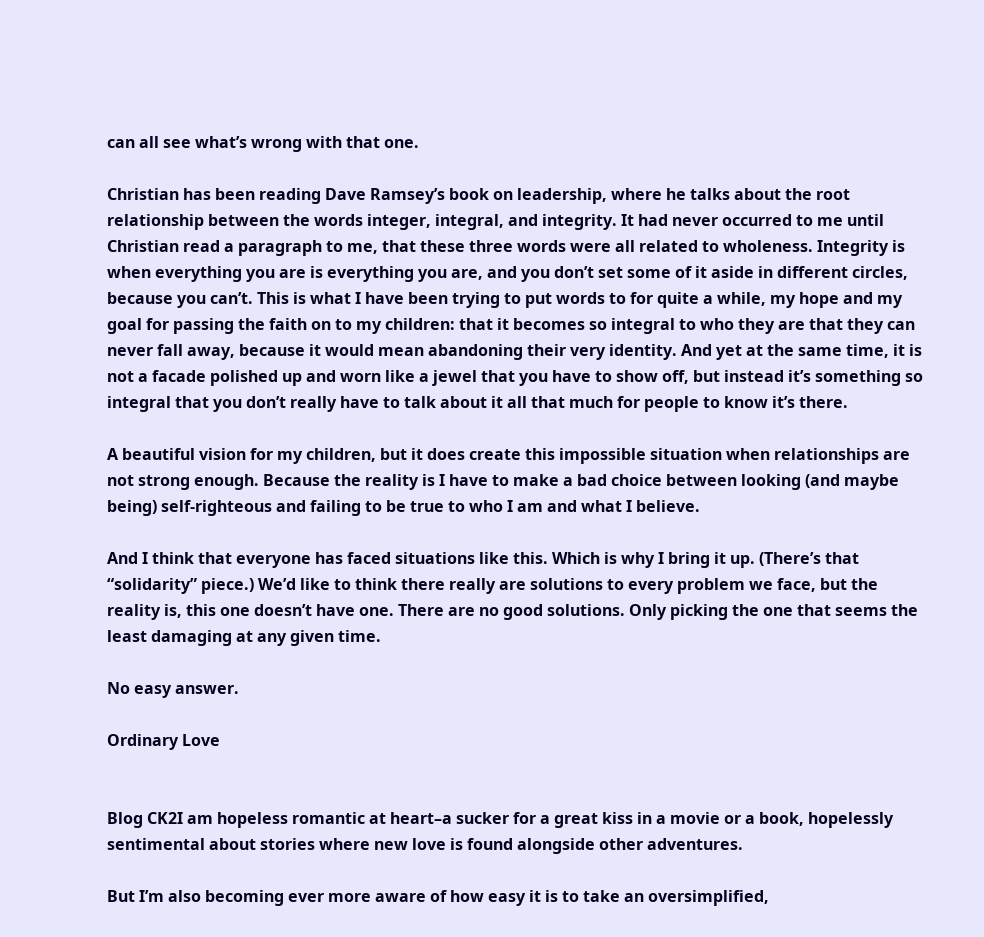can all see what’s wrong with that one.

Christian has been reading Dave Ramsey’s book on leadership, where he talks about the root relationship between the words integer, integral, and integrity. It had never occurred to me until Christian read a paragraph to me, that these three words were all related to wholeness. Integrity is when everything you are is everything you are, and you don’t set some of it aside in different circles, because you can’t. This is what I have been trying to put words to for quite a while, my hope and my goal for passing the faith on to my children: that it becomes so integral to who they are that they can never fall away, because it would mean abandoning their very identity. And yet at the same time, it is not a facade polished up and worn like a jewel that you have to show off, but instead it’s something so integral that you don’t really have to talk about it all that much for people to know it’s there.

A beautiful vision for my children, but it does create this impossible situation when relationships are not strong enough. Because the reality is I have to make a bad choice between looking (and maybe being) self-righteous and failing to be true to who I am and what I believe.

And I think that everyone has faced situations like this. Which is why I bring it up. (There’s that “solidarity” piece.) We’d like to think there really are solutions to every problem we face, but the reality is, this one doesn’t have one. There are no good solutions. Only picking the one that seems the least damaging at any given time.

No easy answer.

Ordinary Love


Blog CK2I am hopeless romantic at heart–a sucker for a great kiss in a movie or a book, hopelessly sentimental about stories where new love is found alongside other adventures.

But I’m also becoming ever more aware of how easy it is to take an oversimplified,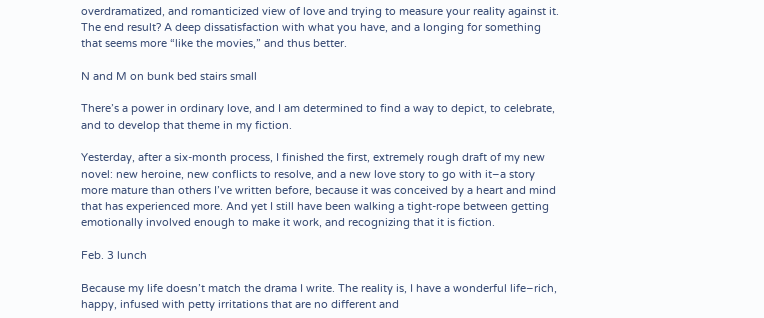overdramatized, and romanticized view of love and trying to measure your reality against it. The end result? A deep dissatisfaction with what you have, and a longing for something that seems more “like the movies,” and thus better.

N and M on bunk bed stairs small

There’s a power in ordinary love, and I am determined to find a way to depict, to celebrate, and to develop that theme in my fiction.

Yesterday, after a six-month process, I finished the first, extremely rough draft of my new novel: new heroine, new conflicts to resolve, and a new love story to go with it–a story more mature than others I’ve written before, because it was conceived by a heart and mind that has experienced more. And yet I still have been walking a tight-rope between getting emotionally involved enough to make it work, and recognizing that it is fiction.

Feb. 3 lunch

Because my life doesn’t match the drama I write. The reality is, I have a wonderful life–rich, happy, infused with petty irritations that are no different and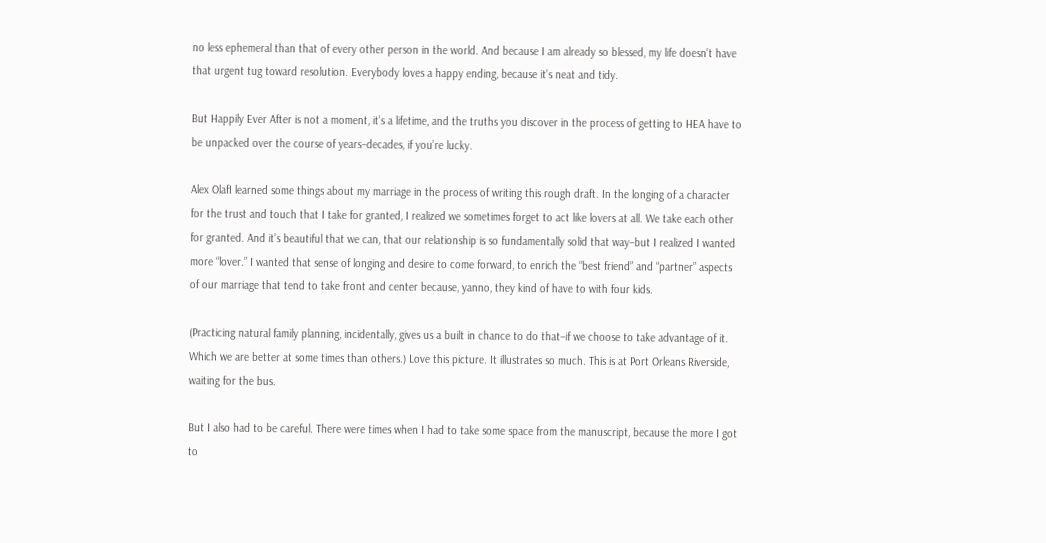no less ephemeral than that of every other person in the world. And because I am already so blessed, my life doesn’t have that urgent tug toward resolution. Everybody loves a happy ending, because it’s neat and tidy.

But Happily Ever After is not a moment, it’s a lifetime, and the truths you discover in the process of getting to HEA have to be unpacked over the course of years–decades, if you’re lucky.

Alex OlafI learned some things about my marriage in the process of writing this rough draft. In the longing of a character for the trust and touch that I take for granted, I realized we sometimes forget to act like lovers at all. We take each other for granted. And it’s beautiful that we can, that our relationship is so fundamentally solid that way–but I realized I wanted more “lover.” I wanted that sense of longing and desire to come forward, to enrich the “best friend” and “partner” aspects of our marriage that tend to take front and center because, yanno, they kind of have to with four kids.

(Practicing natural family planning, incidentally, gives us a built in chance to do that–if we choose to take advantage of it. Which we are better at some times than others.) Love this picture. It illustrates so much. This is at Port Orleans Riverside, waiting for the bus.

But I also had to be careful. There were times when I had to take some space from the manuscript, because the more I got to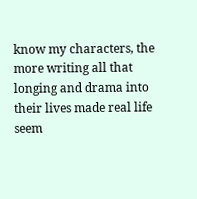know my characters, the more writing all that longing and drama into their lives made real life seem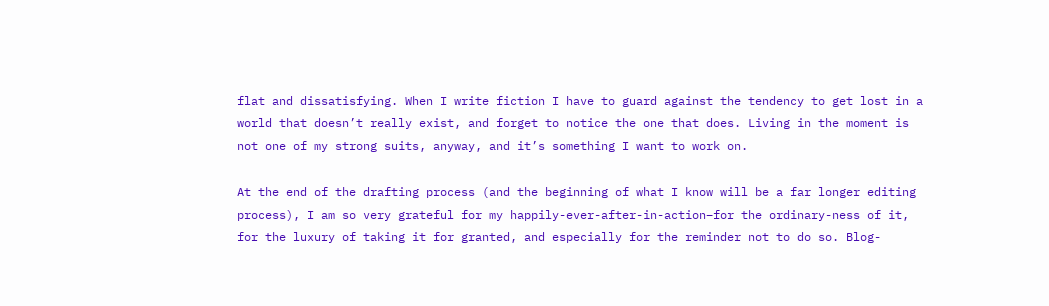flat and dissatisfying. When I write fiction I have to guard against the tendency to get lost in a world that doesn’t really exist, and forget to notice the one that does. Living in the moment is not one of my strong suits, anyway, and it’s something I want to work on.

At the end of the drafting process (and the beginning of what I know will be a far longer editing process), I am so very grateful for my happily-ever-after-in-action–for the ordinary-ness of it, for the luxury of taking it for granted, and especially for the reminder not to do so. Blog-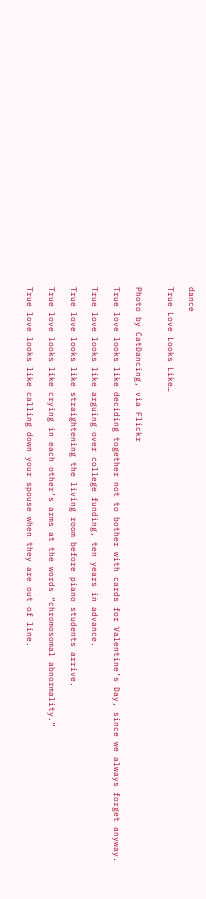dance

True Love Looks Like…


Photo by CatDancing, via Flickr

True love looks like deciding together not to bother with cards for Valentine’s Day, since we always forget anyway.

True love looks like arguing over college funding, ten years in advance.

True love looks like straightening the living room before piano students arrive.

True love looks like crying in each other’s arms at the words “chromosomal abnormality.”

True love looks like calling down your spouse when they are out of line.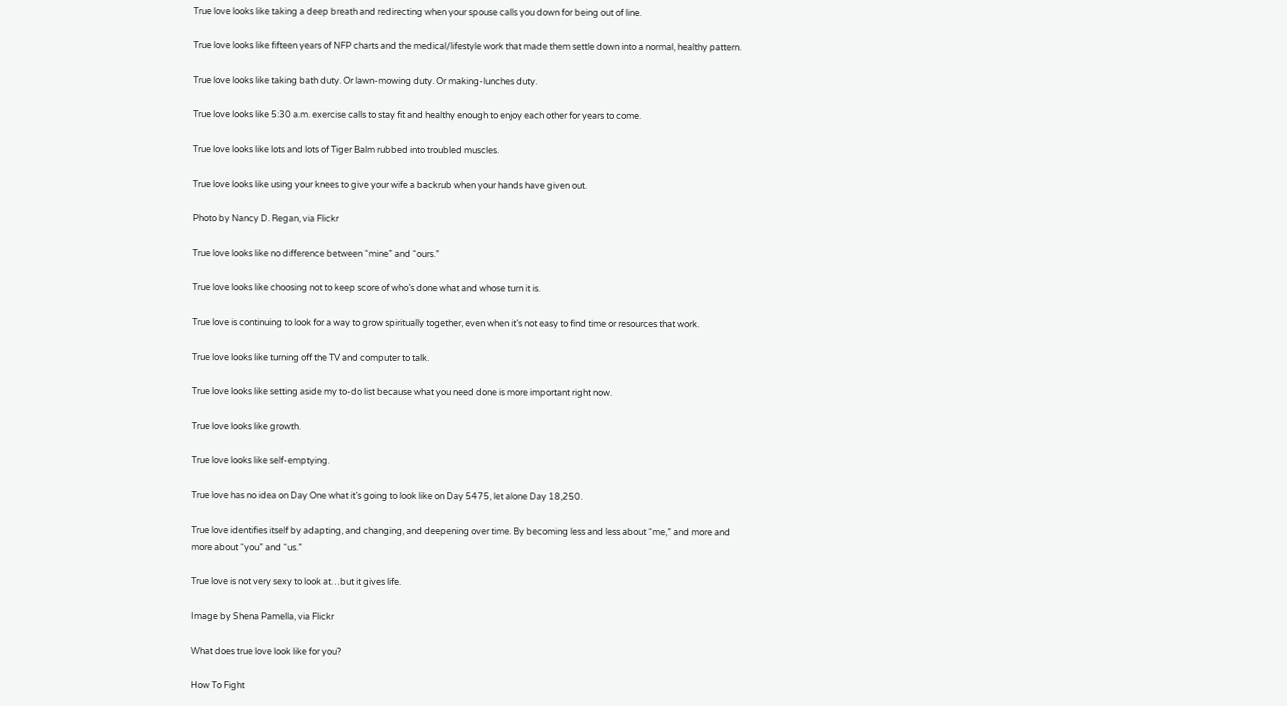True love looks like taking a deep breath and redirecting when your spouse calls you down for being out of line.

True love looks like fifteen years of NFP charts and the medical/lifestyle work that made them settle down into a normal, healthy pattern.

True love looks like taking bath duty. Or lawn-mowing duty. Or making-lunches duty.

True love looks like 5:30 a.m. exercise calls to stay fit and healthy enough to enjoy each other for years to come.

True love looks like lots and lots of Tiger Balm rubbed into troubled muscles.

True love looks like using your knees to give your wife a backrub when your hands have given out.

Photo by Nancy D. Regan, via Flickr

True love looks like no difference between “mine” and “ours.”

True love looks like choosing not to keep score of who’s done what and whose turn it is.

True love is continuing to look for a way to grow spiritually together, even when it’s not easy to find time or resources that work.

True love looks like turning off the TV and computer to talk.

True love looks like setting aside my to-do list because what you need done is more important right now.

True love looks like growth.

True love looks like self-emptying.

True love has no idea on Day One what it’s going to look like on Day 5475, let alone Day 18,250.

True love identifies itself by adapting, and changing, and deepening over time. By becoming less and less about “me,” and more and more about “you” and “us.”

True love is not very sexy to look at…but it gives life.

Image by Shena Pamella, via Flickr

What does true love look like for you?

How To Fight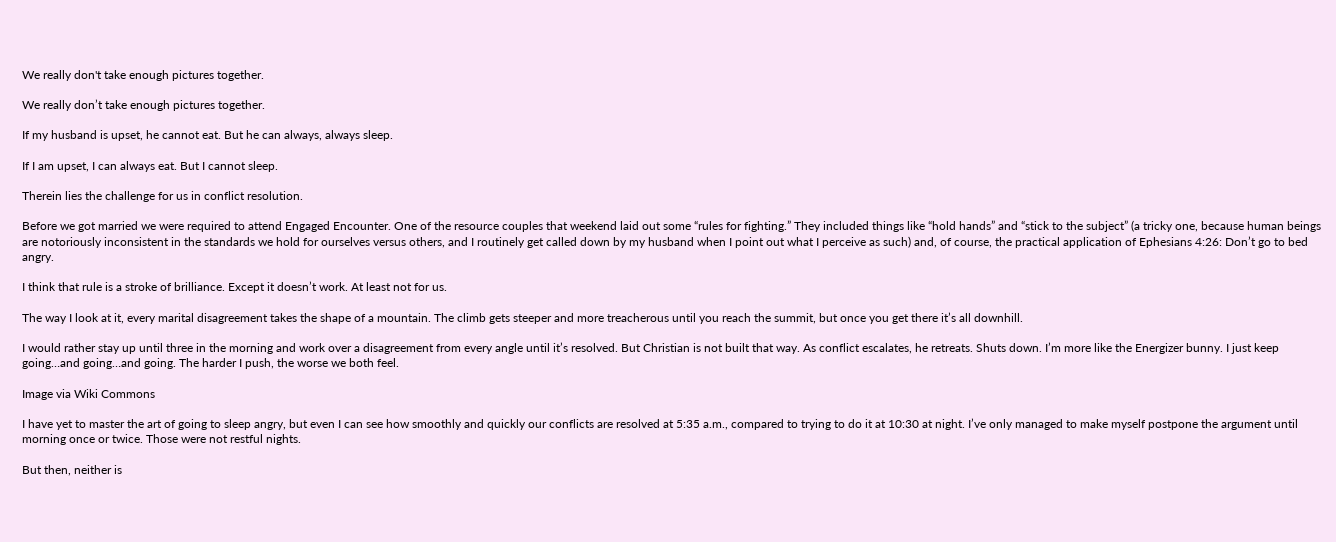We really don't take enough pictures together.

We really don’t take enough pictures together.

If my husband is upset, he cannot eat. But he can always, always sleep.

If I am upset, I can always eat. But I cannot sleep.

Therein lies the challenge for us in conflict resolution.

Before we got married we were required to attend Engaged Encounter. One of the resource couples that weekend laid out some “rules for fighting.” They included things like “hold hands” and “stick to the subject” (a tricky one, because human beings are notoriously inconsistent in the standards we hold for ourselves versus others, and I routinely get called down by my husband when I point out what I perceive as such) and, of course, the practical application of Ephesians 4:26: Don’t go to bed angry.

I think that rule is a stroke of brilliance. Except it doesn’t work. At least not for us.

The way I look at it, every marital disagreement takes the shape of a mountain. The climb gets steeper and more treacherous until you reach the summit, but once you get there it’s all downhill.

I would rather stay up until three in the morning and work over a disagreement from every angle until it’s resolved. But Christian is not built that way. As conflict escalates, he retreats. Shuts down. I’m more like the Energizer bunny. I just keep going…and going…and going. The harder I push, the worse we both feel.

Image via Wiki Commons

I have yet to master the art of going to sleep angry, but even I can see how smoothly and quickly our conflicts are resolved at 5:35 a.m., compared to trying to do it at 10:30 at night. I’ve only managed to make myself postpone the argument until morning once or twice. Those were not restful nights.

But then, neither is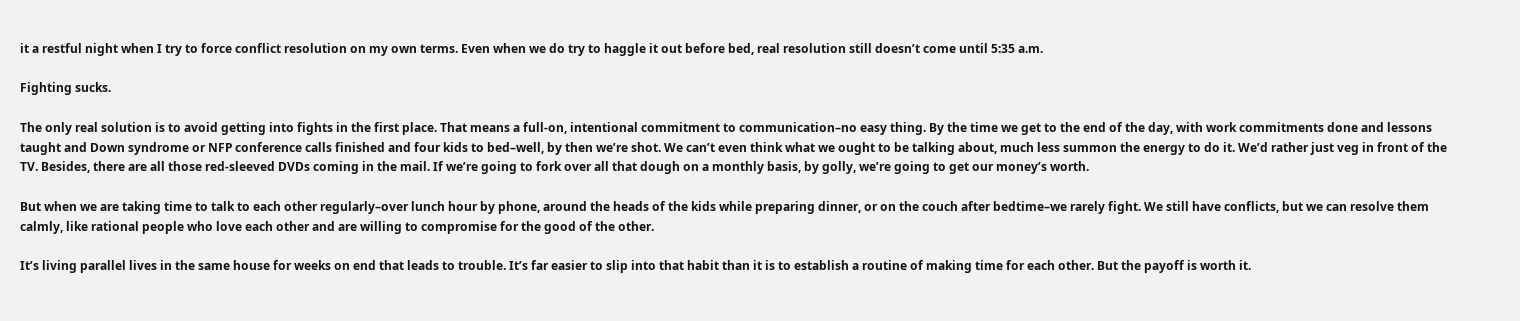it a restful night when I try to force conflict resolution on my own terms. Even when we do try to haggle it out before bed, real resolution still doesn’t come until 5:35 a.m.

Fighting sucks.

The only real solution is to avoid getting into fights in the first place. That means a full-on, intentional commitment to communication–no easy thing. By the time we get to the end of the day, with work commitments done and lessons taught and Down syndrome or NFP conference calls finished and four kids to bed–well, by then we’re shot. We can’t even think what we ought to be talking about, much less summon the energy to do it. We’d rather just veg in front of the TV. Besides, there are all those red-sleeved DVDs coming in the mail. If we’re going to fork over all that dough on a monthly basis, by golly, we’re going to get our money’s worth.

But when we are taking time to talk to each other regularly–over lunch hour by phone, around the heads of the kids while preparing dinner, or on the couch after bedtime–we rarely fight. We still have conflicts, but we can resolve them calmly, like rational people who love each other and are willing to compromise for the good of the other.

It’s living parallel lives in the same house for weeks on end that leads to trouble. It’s far easier to slip into that habit than it is to establish a routine of making time for each other. But the payoff is worth it.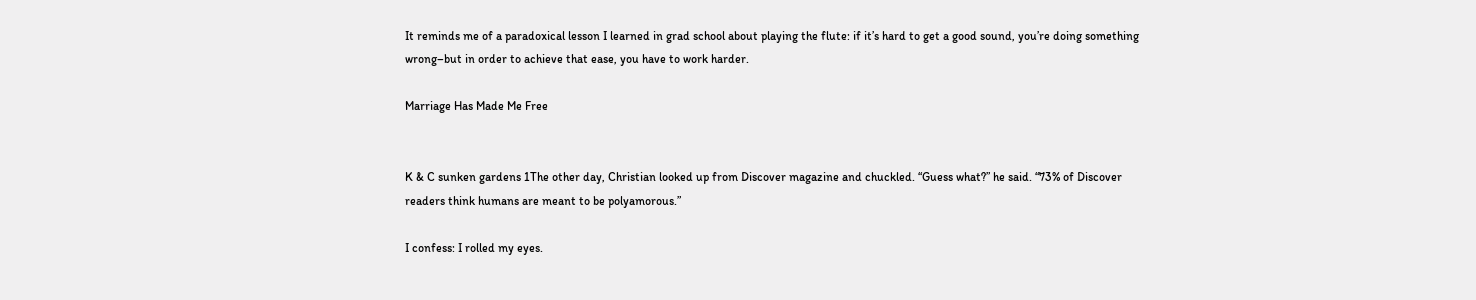It reminds me of a paradoxical lesson I learned in grad school about playing the flute: if it’s hard to get a good sound, you’re doing something wrong–but in order to achieve that ease, you have to work harder.

Marriage Has Made Me Free


K & C sunken gardens 1The other day, Christian looked up from Discover magazine and chuckled. “Guess what?” he said. “73% of Discover readers think humans are meant to be polyamorous.”

I confess: I rolled my eyes.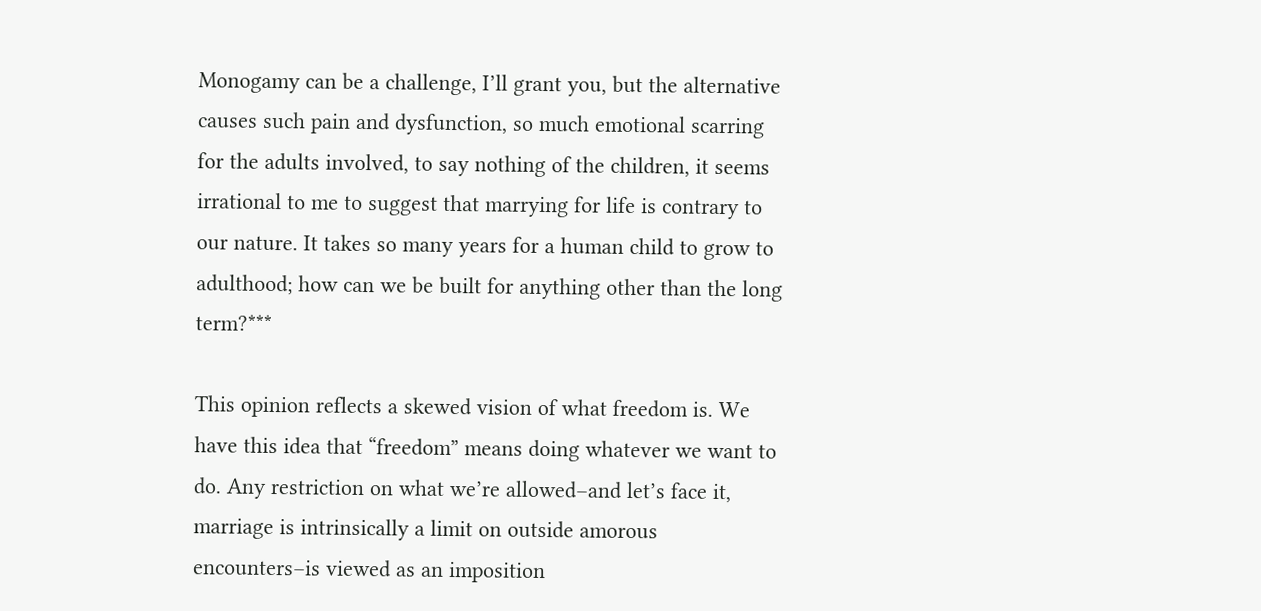Monogamy can be a challenge, I’ll grant you, but the alternative causes such pain and dysfunction, so much emotional scarring for the adults involved, to say nothing of the children, it seems irrational to me to suggest that marrying for life is contrary to our nature. It takes so many years for a human child to grow to adulthood; how can we be built for anything other than the long term?***

This opinion reflects a skewed vision of what freedom is. We have this idea that “freedom” means doing whatever we want to do. Any restriction on what we’re allowed–and let’s face it, marriage is intrinsically a limit on outside amorous encounters–is viewed as an imposition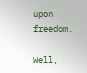upon freedom.

Well,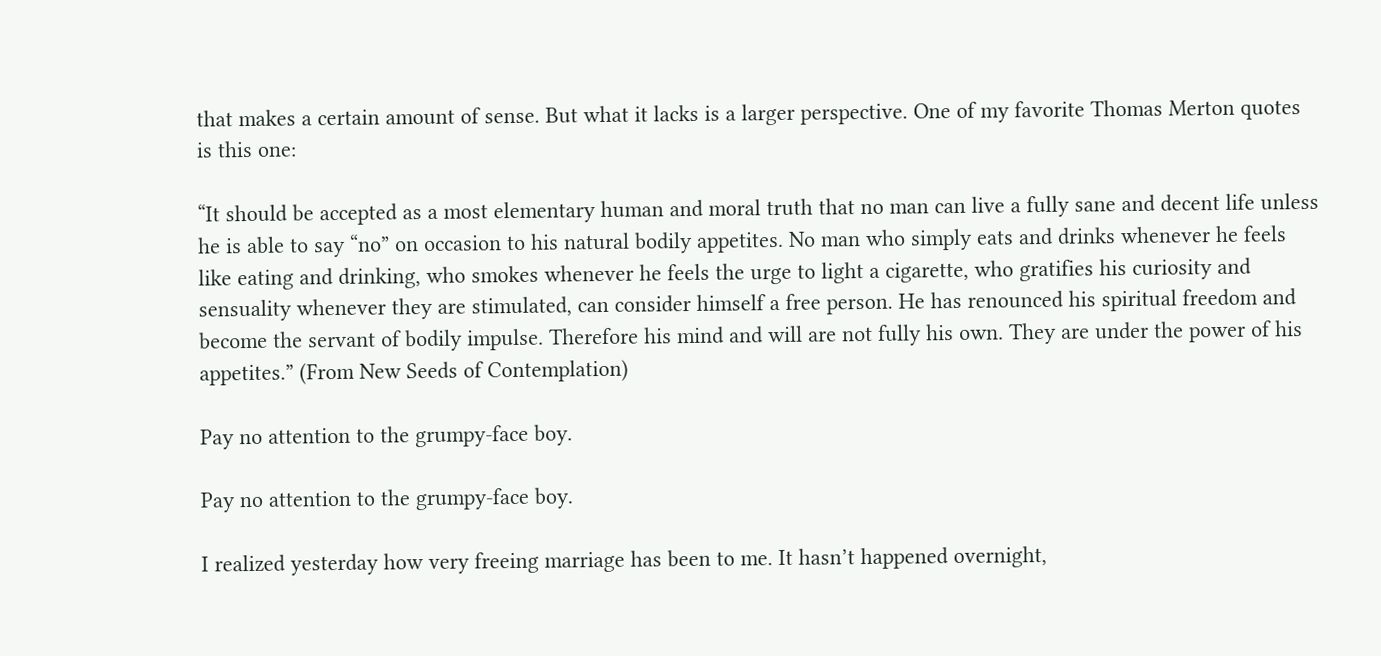that makes a certain amount of sense. But what it lacks is a larger perspective. One of my favorite Thomas Merton quotes is this one:

“It should be accepted as a most elementary human and moral truth that no man can live a fully sane and decent life unless he is able to say “no” on occasion to his natural bodily appetites. No man who simply eats and drinks whenever he feels like eating and drinking, who smokes whenever he feels the urge to light a cigarette, who gratifies his curiosity and sensuality whenever they are stimulated, can consider himself a free person. He has renounced his spiritual freedom and become the servant of bodily impulse. Therefore his mind and will are not fully his own. They are under the power of his appetites.” (From New Seeds of Contemplation)

Pay no attention to the grumpy-face boy.

Pay no attention to the grumpy-face boy.

I realized yesterday how very freeing marriage has been to me. It hasn’t happened overnight,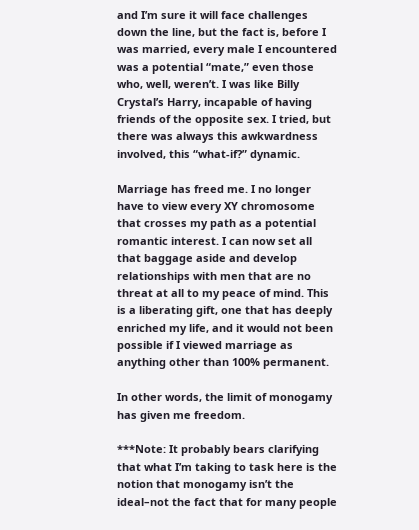and I’m sure it will face challenges down the line, but the fact is, before I was married, every male I encountered was a potential “mate,” even those who, well, weren’t. I was like Billy Crystal’s Harry, incapable of having friends of the opposite sex. I tried, but there was always this awkwardness involved, this “what-if?” dynamic.

Marriage has freed me. I no longer have to view every XY chromosome that crosses my path as a potential romantic interest. I can now set all that baggage aside and develop relationships with men that are no threat at all to my peace of mind. This is a liberating gift, one that has deeply enriched my life, and it would not been possible if I viewed marriage as anything other than 100% permanent.

In other words, the limit of monogamy has given me freedom.

***Note: It probably bears clarifying that what I’m taking to task here is the notion that monogamy isn’t the ideal–not the fact that for many people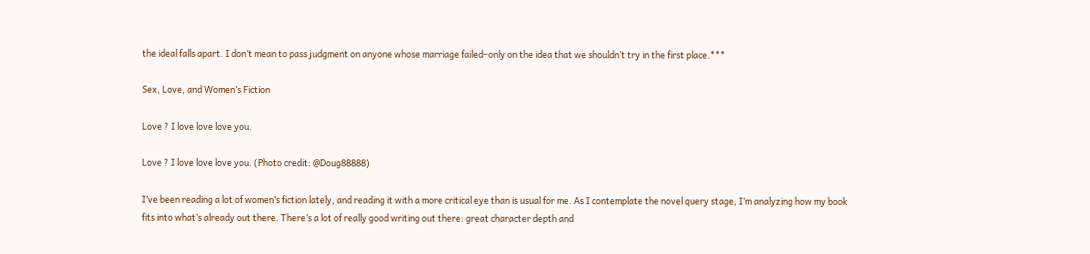the ideal falls apart. I don’t mean to pass judgment on anyone whose marriage failed–only on the idea that we shouldn’t try in the first place.***

Sex, Love, and Women’s Fiction

Love ? I love love love you.

Love ? I love love love you. (Photo credit: @Doug88888)

I’ve been reading a lot of women’s fiction lately, and reading it with a more critical eye than is usual for me. As I contemplate the novel query stage, I’m analyzing how my book fits into what’s already out there. There’s a lot of really good writing out there: great character depth and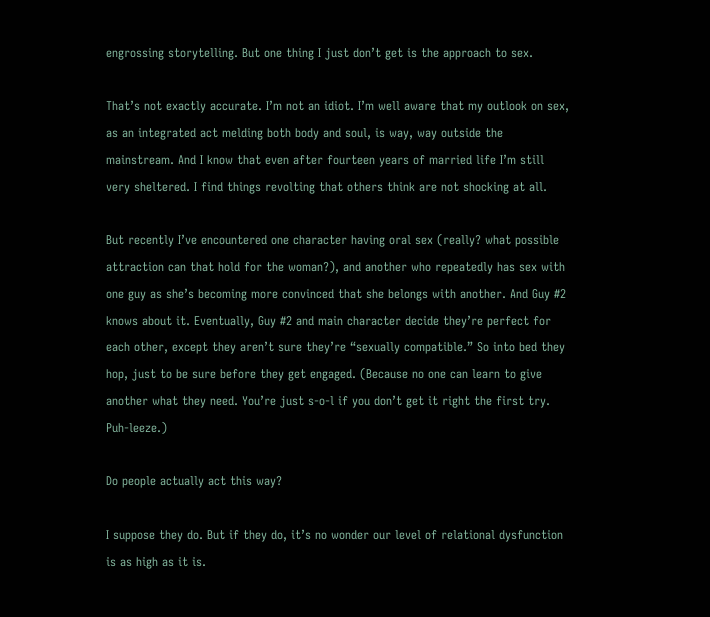engrossing storytelling. But one thing I just don’t get is the approach to sex.

That’s not exactly accurate. I’m not an idiot. I’m well aware that my outlook on sex, as an integrated act melding both body and soul, is way, way outside the mainstream. And I know that even after fourteen years of married life I’m still very sheltered. I find things revolting that others think are not shocking at all.

But recently I’ve encountered one character having oral sex (really? what possible attraction can that hold for the woman?), and another who repeatedly has sex with one guy as she’s becoming more convinced that she belongs with another. And Guy #2 knows about it. Eventually, Guy #2 and main character decide they’re perfect for each other, except they aren’t sure they’re “sexually compatible.” So into bed they hop, just to be sure before they get engaged. (Because no one can learn to give another what they need. You’re just s-o-l if you don’t get it right the first try. Puh-leeze.)

Do people actually act this way?

I suppose they do. But if they do, it’s no wonder our level of relational dysfunction is as high as it is.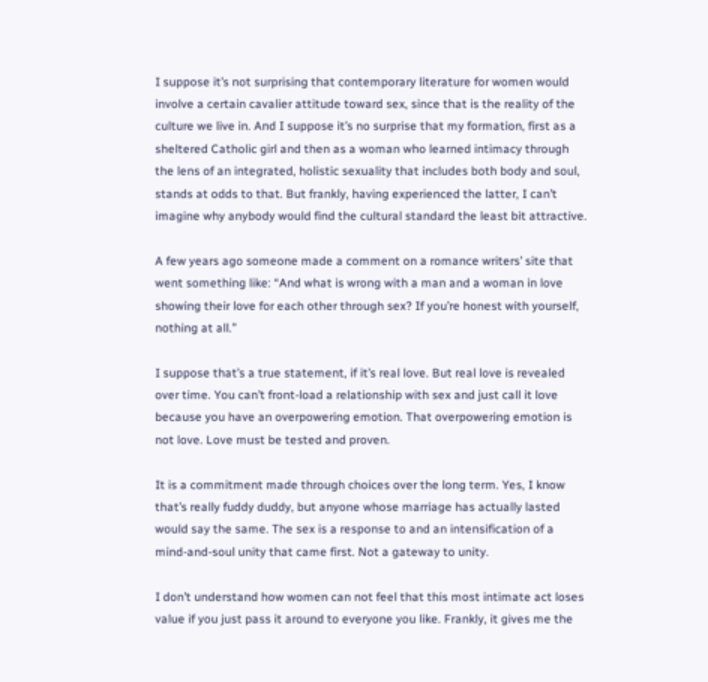I suppose it’s not surprising that contemporary literature for women would involve a certain cavalier attitude toward sex, since that is the reality of the culture we live in. And I suppose it’s no surprise that my formation, first as a sheltered Catholic girl and then as a woman who learned intimacy through the lens of an integrated, holistic sexuality that includes both body and soul, stands at odds to that. But frankly, having experienced the latter, I can’t imagine why anybody would find the cultural standard the least bit attractive.

A few years ago someone made a comment on a romance writers’ site that went something like: “And what is wrong with a man and a woman in love showing their love for each other through sex? If you’re honest with yourself, nothing at all.”

I suppose that’s a true statement, if it’s real love. But real love is revealed over time. You can’t front-load a relationship with sex and just call it love because you have an overpowering emotion. That overpowering emotion is not love. Love must be tested and proven.

It is a commitment made through choices over the long term. Yes, I know that’s really fuddy duddy, but anyone whose marriage has actually lasted would say the same. The sex is a response to and an intensification of a mind-and-soul unity that came first. Not a gateway to unity.

I don’t understand how women can not feel that this most intimate act loses value if you just pass it around to everyone you like. Frankly, it gives me the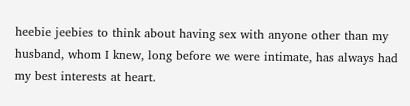heebie jeebies to think about having sex with anyone other than my husband, whom I knew, long before we were intimate, has always had my best interests at heart.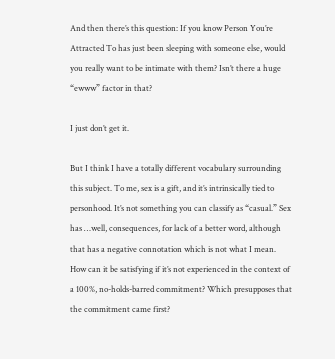And then there’s this question: If you know Person You’re Attracted To has just been sleeping with someone else, would you really want to be intimate with them? Isn’t there a huge “ewww” factor in that?

I just don’t get it.

But I think I have a totally different vocabulary surrounding this subject. To me, sex is a gift, and it’s intrinsically tied to personhood. It’s not something you can classify as “casual.” Sex has …well, consequences, for lack of a better word, although that has a negative connotation which is not what I mean. How can it be satisfying if it’s not experienced in the context of a 100%, no-holds-barred commitment? Which presupposes that the commitment came first?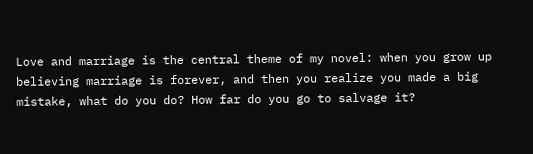Love and marriage is the central theme of my novel: when you grow up believing marriage is forever, and then you realize you made a big mistake, what do you do? How far do you go to salvage it?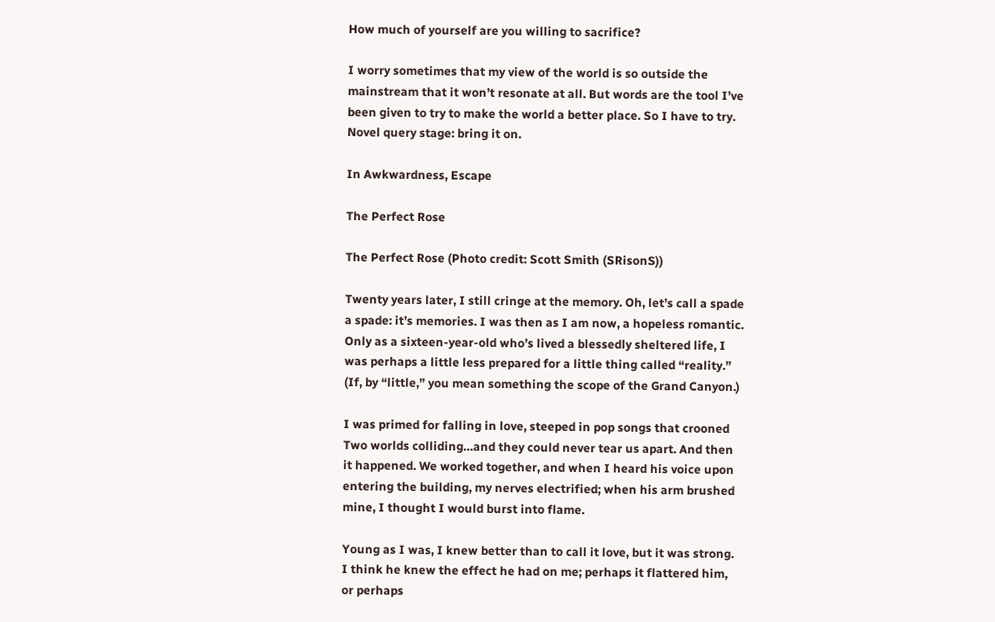How much of yourself are you willing to sacrifice?

I worry sometimes that my view of the world is so outside the mainstream that it won’t resonate at all. But words are the tool I’ve been given to try to make the world a better place. So I have to try. Novel query stage: bring it on.

In Awkwardness, Escape

The Perfect Rose

The Perfect Rose (Photo credit: Scott Smith (SRisonS))

Twenty years later, I still cringe at the memory. Oh, let’s call a spade a spade: it’s memories. I was then as I am now, a hopeless romantic. Only as a sixteen-year-old who’s lived a blessedly sheltered life, I was perhaps a little less prepared for a little thing called “reality.” (If, by “little,” you mean something the scope of the Grand Canyon.)

I was primed for falling in love, steeped in pop songs that crooned Two worlds colliding…and they could never tear us apart. And then it happened. We worked together, and when I heard his voice upon entering the building, my nerves electrified; when his arm brushed mine, I thought I would burst into flame.

Young as I was, I knew better than to call it love, but it was strong. I think he knew the effect he had on me; perhaps it flattered him, or perhaps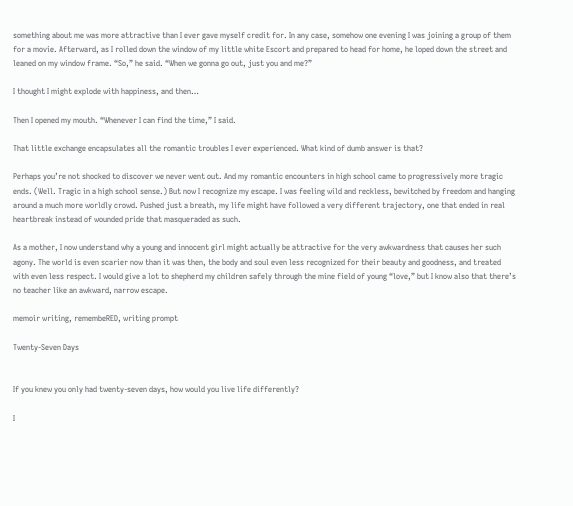something about me was more attractive than I ever gave myself credit for. In any case, somehow one evening I was joining a group of them for a movie. Afterward, as I rolled down the window of my little white Escort and prepared to head for home, he loped down the street and leaned on my window frame. “So,” he said. “When we gonna go out, just you and me?”

I thought I might explode with happiness, and then…

Then I opened my mouth. “Whenever I can find the time,” I said.

That little exchange encapsulates all the romantic troubles I ever experienced. What kind of dumb answer is that?

Perhaps you’re not shocked to discover we never went out. And my romantic encounters in high school came to progressively more tragic ends. (Well. Tragic in a high school sense.) But now I recognize my escape. I was feeling wild and reckless, bewitched by freedom and hanging around a much more worldly crowd. Pushed just a breath, my life might have followed a very different trajectory, one that ended in real heartbreak instead of wounded pride that masqueraded as such.

As a mother, I now understand why a young and innocent girl might actually be attractive for the very awkwardness that causes her such agony. The world is even scarier now than it was then, the body and soul even less recognized for their beauty and goodness, and treated with even less respect. I would give a lot to shepherd my children safely through the mine field of young “love,” but I know also that there’s no teacher like an awkward, narrow escape.

memoir writing, remembeRED, writing prompt

Twenty-Seven Days


If you knew you only had twenty-seven days, how would you live life differently?

I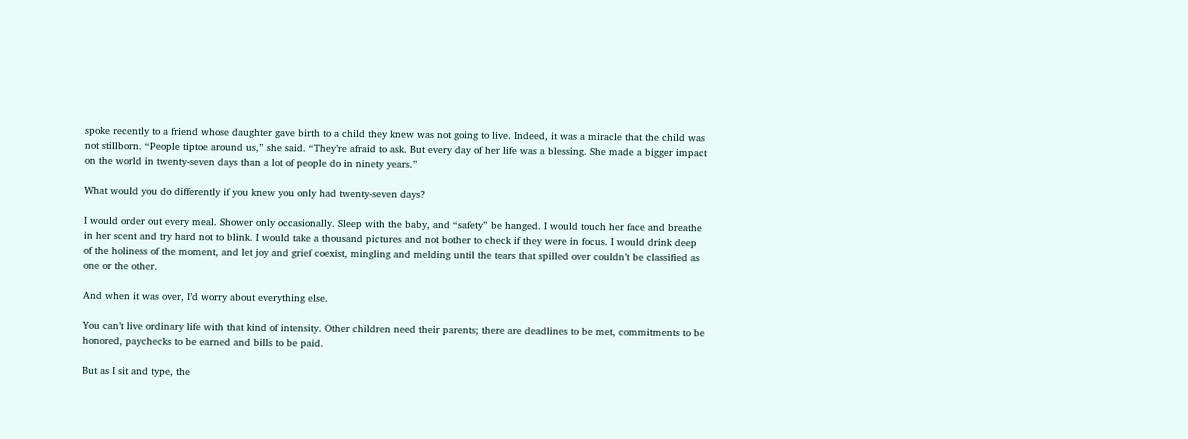spoke recently to a friend whose daughter gave birth to a child they knew was not going to live. Indeed, it was a miracle that the child was not stillborn. “People tiptoe around us,” she said. “They’re afraid to ask. But every day of her life was a blessing. She made a bigger impact on the world in twenty-seven days than a lot of people do in ninety years.”

What would you do differently if you knew you only had twenty-seven days?

I would order out every meal. Shower only occasionally. Sleep with the baby, and “safety” be hanged. I would touch her face and breathe in her scent and try hard not to blink. I would take a thousand pictures and not bother to check if they were in focus. I would drink deep of the holiness of the moment, and let joy and grief coexist, mingling and melding until the tears that spilled over couldn’t be classified as one or the other.

And when it was over, I’d worry about everything else.

You can’t live ordinary life with that kind of intensity. Other children need their parents; there are deadlines to be met, commitments to be honored, paychecks to be earned and bills to be paid.

But as I sit and type, the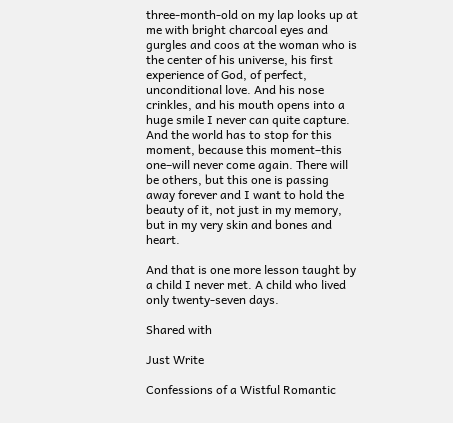three-month-old on my lap looks up at me with bright charcoal eyes and gurgles and coos at the woman who is the center of his universe, his first experience of God, of perfect, unconditional love. And his nose crinkles, and his mouth opens into a huge smile I never can quite capture. And the world has to stop for this moment, because this moment–this one–will never come again. There will be others, but this one is passing away forever and I want to hold the beauty of it, not just in my memory, but in my very skin and bones and heart.

And that is one more lesson taught by a child I never met. A child who lived only twenty-seven days.

Shared with

Just Write

Confessions of a Wistful Romantic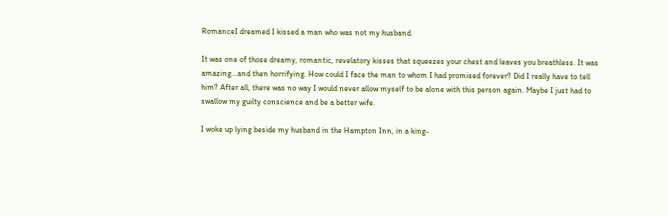RomanceI dreamed I kissed a man who was not my husband.

It was one of those dreamy, romantic, revelatory kisses that squeezes your chest and leaves you breathless. It was amazing…and then horrifying. How could I face the man to whom I had promised forever? Did I really have to tell him? After all, there was no way I would never allow myself to be alone with this person again. Maybe I just had to swallow my guilty conscience and be a better wife.

I woke up lying beside my husband in the Hampton Inn, in a king-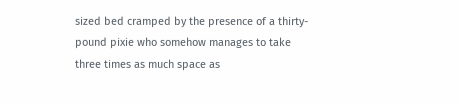sized bed cramped by the presence of a thirty-pound pixie who somehow manages to take three times as much space as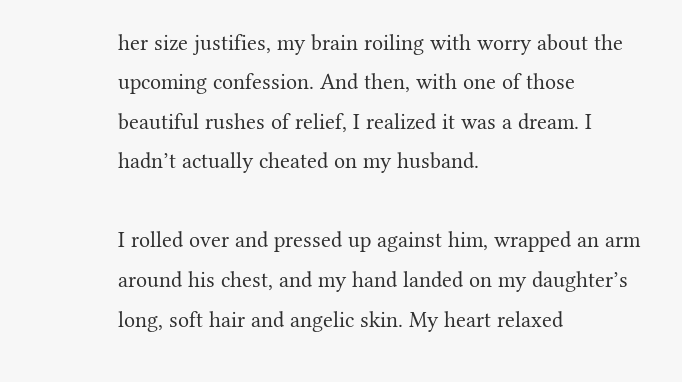her size justifies, my brain roiling with worry about the upcoming confession. And then, with one of those beautiful rushes of relief, I realized it was a dream. I hadn’t actually cheated on my husband.

I rolled over and pressed up against him, wrapped an arm around his chest, and my hand landed on my daughter’s long, soft hair and angelic skin. My heart relaxed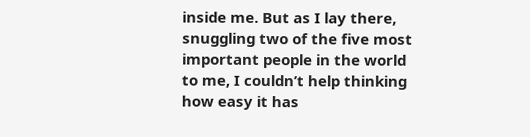inside me. But as I lay there, snuggling two of the five most important people in the world to me, I couldn’t help thinking how easy it has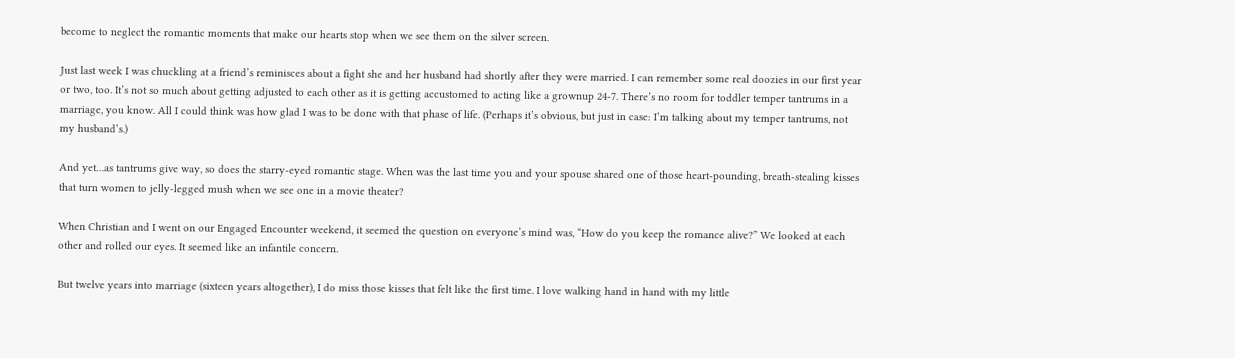become to neglect the romantic moments that make our hearts stop when we see them on the silver screen.

Just last week I was chuckling at a friend’s reminisces about a fight she and her husband had shortly after they were married. I can remember some real doozies in our first year or two, too. It’s not so much about getting adjusted to each other as it is getting accustomed to acting like a grownup 24-7. There’s no room for toddler temper tantrums in a marriage, you know. All I could think was how glad I was to be done with that phase of life. (Perhaps it’s obvious, but just in case: I’m talking about my temper tantrums, not my husband’s.)

And yet…as tantrums give way, so does the starry-eyed romantic stage. When was the last time you and your spouse shared one of those heart-pounding, breath-stealing kisses that turn women to jelly-legged mush when we see one in a movie theater?

When Christian and I went on our Engaged Encounter weekend, it seemed the question on everyone’s mind was, “How do you keep the romance alive?” We looked at each other and rolled our eyes. It seemed like an infantile concern.

But twelve years into marriage (sixteen years altogether), I do miss those kisses that felt like the first time. I love walking hand in hand with my little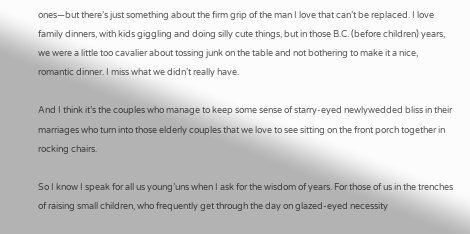ones—but there’s just something about the firm grip of the man I love that can’t be replaced. I love family dinners, with kids giggling and doing silly cute things, but in those B.C. (before children) years, we were a little too cavalier about tossing junk on the table and not bothering to make it a nice, romantic dinner. I miss what we didn’t really have.

And I think it’s the couples who manage to keep some sense of starry-eyed newlywedded bliss in their marriages who turn into those elderly couples that we love to see sitting on the front porch together in rocking chairs.

So I know I speak for all us young’uns when I ask for the wisdom of years. For those of us in the trenches of raising small children, who frequently get through the day on glazed-eyed necessity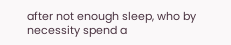after not enough sleep, who by necessity spend a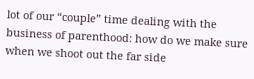lot of our “couple” time dealing with the business of parenthood: how do we make sure when we shoot out the far side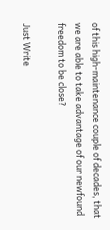of this high-maintenance couple of decades, that we are able to take advantage of our newfound freedom to be close?

Just Write